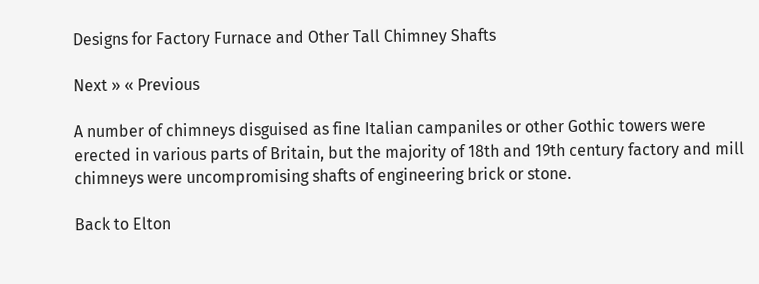Designs for Factory Furnace and Other Tall Chimney Shafts

Next » « Previous

A number of chimneys disguised as fine Italian campaniles or other Gothic towers were erected in various parts of Britain, but the majority of 18th and 19th century factory and mill chimneys were uncompromising shafts of engineering brick or stone.

Back to Elton